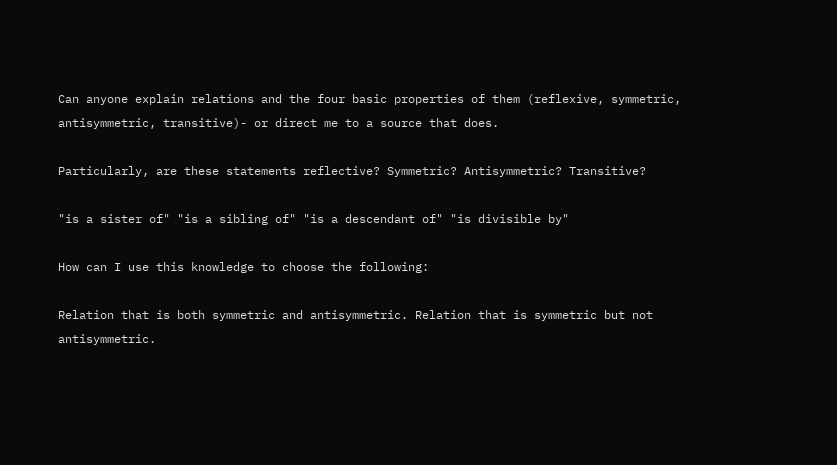Can anyone explain relations and the four basic properties of them (reflexive, symmetric, antisymmetric, transitive)- or direct me to a source that does.

Particularly, are these statements reflective? Symmetric? Antisymmetric? Transitive?

"is a sister of" "is a sibling of" "is a descendant of" "is divisible by"

How can I use this knowledge to choose the following:

Relation that is both symmetric and antisymmetric. Relation that is symmetric but not antisymmetric.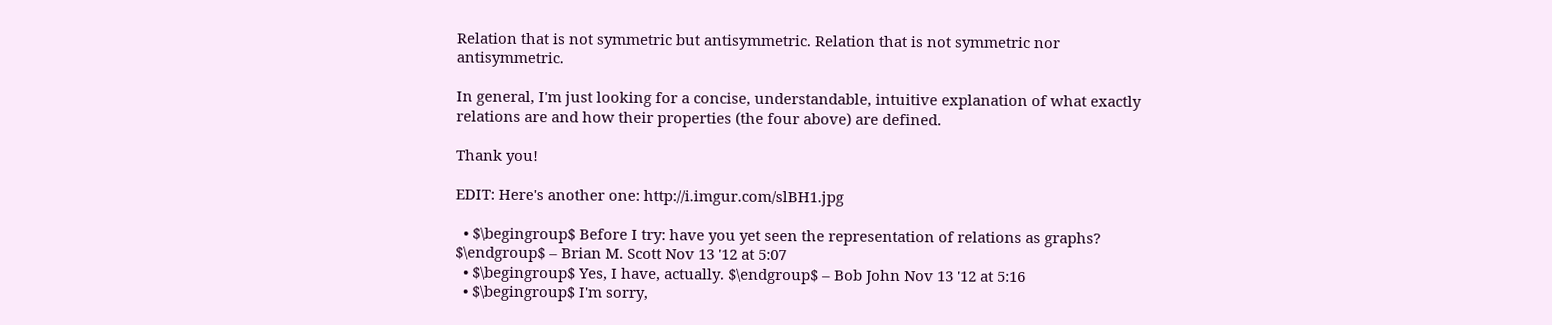Relation that is not symmetric but antisymmetric. Relation that is not symmetric nor antisymmetric.

In general, I'm just looking for a concise, understandable, intuitive explanation of what exactly relations are and how their properties (the four above) are defined.

Thank you!

EDIT: Here's another one: http://i.imgur.com/slBH1.jpg

  • $\begingroup$ Before I try: have you yet seen the representation of relations as graphs? $\endgroup$ – Brian M. Scott Nov 13 '12 at 5:07
  • $\begingroup$ Yes, I have, actually. $\endgroup$ – Bob John Nov 13 '12 at 5:16
  • $\begingroup$ I'm sorry,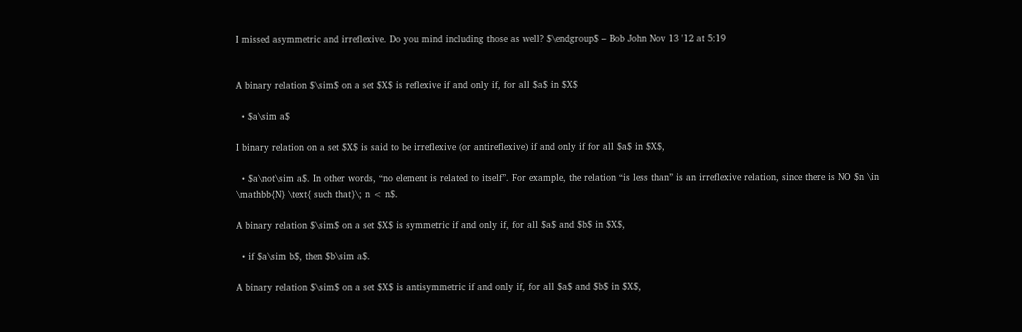I missed asymmetric and irreflexive. Do you mind including those as well? $\endgroup$ – Bob John Nov 13 '12 at 5:19


A binary relation $\sim$ on a set $X$ is reflexive if and only if, for all $a$ in $X$

  • $a\sim a$

I binary relation on a set $X$ is said to be irreflexive (or antireflexive) if and only if for all $a$ in $X$,

  • $a\not\sim a$. In other words, “no element is related to itself”. For example, the relation “is less than” is an irreflexive relation, since there is NO $n \in \mathbb{N} \text{ such that}\; n < n$.

A binary relation $\sim$ on a set $X$ is symmetric if and only if, for all $a$ and $b$ in $X$,

  • if $a\sim b$, then $b\sim a$.

A binary relation $\sim$ on a set $X$ is antisymmetric if and only if, for all $a$ and $b$ in $X$,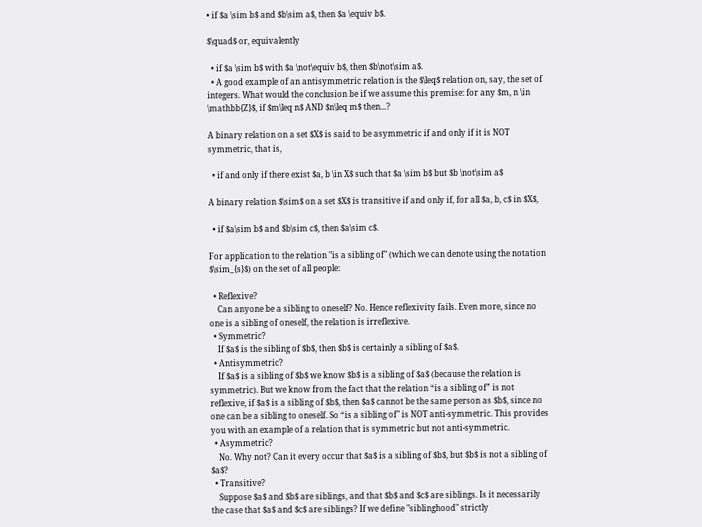• if $a \sim b$ and $b\sim a$, then $a \equiv b$.

$\quad$ or, equivalently

  • if $a \sim b$ with $a \not\equiv b$, then $b\not\sim a$.
  • A good example of an antisymmetric relation is the $\leq$ relation on, say, the set of integers. What would the conclusion be if we assume this premise: for any $m, n \in \mathbb{Z}$, if $m\leq n$ AND $n\leq m$ then...?

A binary relation on a set $X$ is said to be asymmetric if and only if it is NOT symmetric, that is,

  • if and only if there exist $a, b \in X$ such that $a \sim b$ but $b \not\sim a$

A binary relation $\sim$ on a set $X$ is transitive if and only if, for all $a, b, c$ in $X$,

  • if $a\sim b$ and $b\sim c$, then $a\sim c$.

For application to the relation "is a sibling of" (which we can denote using the notation $\sim_{s}$) on the set of all people:

  • Reflexive?
    Can anyone be a sibling to oneself? No. Hence reflexivity fails. Even more, since no one is a sibling of oneself, the relation is irreflexive.
  • Symmetric?
    If $a$ is the sibling of $b$, then $b$ is certainly a sibling of $a$.
  • Antisymmetric?
    If $a$ is a sibling of $b$ we know $b$ is a sibling of $a$ (because the relation is symmetric). But we know from the fact that the relation “is a sibling of” is not reflexive, if $a$ is a sibling of $b$, then $a$ cannot be the same person as $b$, since no one can be a sibling to oneself. So “is a sibling of" is NOT anti-symmetric. This provides you with an example of a relation that is symmetric but not anti-symmetric.
  • Asymmetric?
    No. Why not? Can it every occur that $a$ is a sibling of $b$, but $b$ is not a sibling of $a$?
  • Transitive?
    Suppose $a$ and $b$ are siblings, and that $b$ and $c$ are siblings. Is it necessarily the case that $a$ and $c$ are siblings? If we define "siblinghood" strictly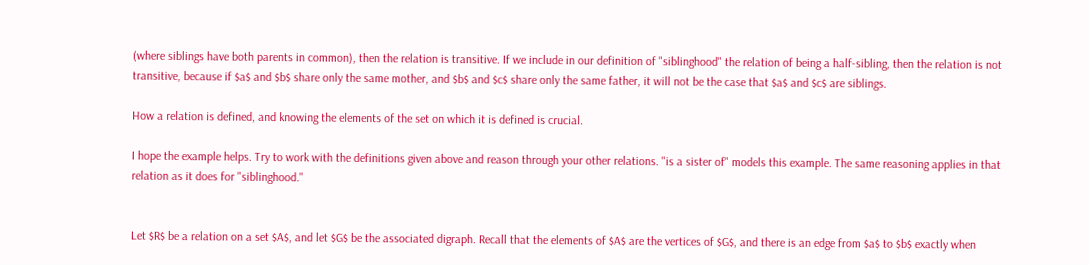(where siblings have both parents in common), then the relation is transitive. If we include in our definition of "siblinghood" the relation of being a half-sibling, then the relation is not transitive, because if $a$ and $b$ share only the same mother, and $b$ and $c$ share only the same father, it will not be the case that $a$ and $c$ are siblings.

How a relation is defined, and knowing the elements of the set on which it is defined is crucial.

I hope the example helps. Try to work with the definitions given above and reason through your other relations. "is a sister of" models this example. The same reasoning applies in that relation as it does for "siblinghood."


Let $R$ be a relation on a set $A$, and let $G$ be the associated digraph. Recall that the elements of $A$ are the vertices of $G$, and there is an edge from $a$ to $b$ exactly when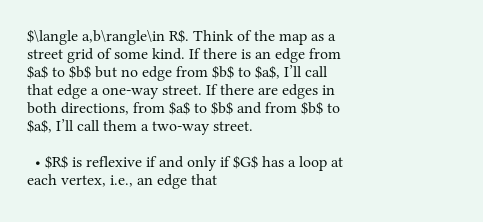$\langle a,b\rangle\in R$. Think of the map as a street grid of some kind. If there is an edge from $a$ to $b$ but no edge from $b$ to $a$, I’ll call that edge a one-way street. If there are edges in both directions, from $a$ to $b$ and from $b$ to $a$, I’ll call them a two-way street.

  • $R$ is reflexive if and only if $G$ has a loop at each vertex, i.e., an edge that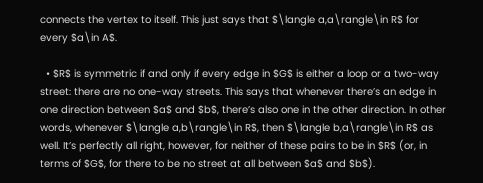connects the vertex to itself. This just says that $\langle a,a\rangle\in R$ for every $a\in A$.

  • $R$ is symmetric if and only if every edge in $G$ is either a loop or a two-way street: there are no one-way streets. This says that whenever there’s an edge in one direction between $a$ and $b$, there’s also one in the other direction. In other words, whenever $\langle a,b\rangle\in R$, then $\langle b,a\rangle\in R$ as well. It’s perfectly all right, however, for neither of these pairs to be in $R$ (or, in terms of $G$, for there to be no street at all between $a$ and $b$).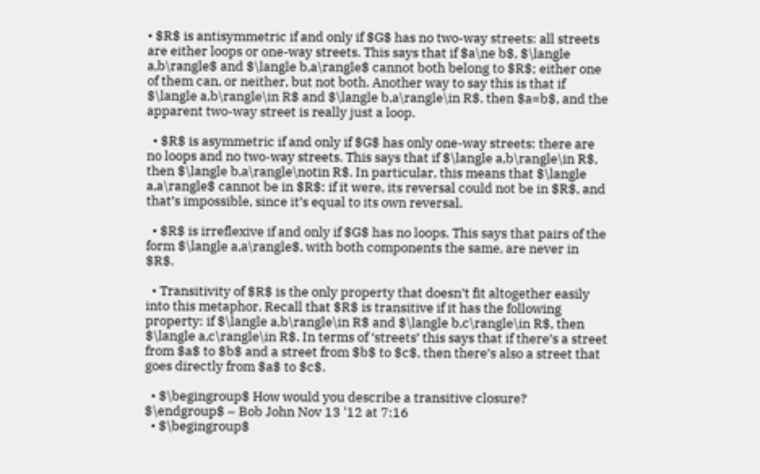• $R$ is antisymmetric if and only if $G$ has no two-way streets: all streets are either loops or one-way streets. This says that if $a\ne b$, $\langle a,b\rangle$ and $\langle b,a\rangle$ cannot both belong to $R$; either one of them can, or neither, but not both. Another way to say this is that if $\langle a,b\rangle\in R$ and $\langle b,a\rangle\in R$, then $a=b$, and the apparent two-way street is really just a loop.

  • $R$ is asymmetric if and only if $G$ has only one-way streets: there are no loops and no two-way streets. This says that if $\langle a,b\rangle\in R$, then $\langle b,a\rangle\notin R$. In particular, this means that $\langle a,a\rangle$ cannot be in $R$: if it were, its reversal could not be in $R$, and that’s impossible, since it’s equal to its own reversal.

  • $R$ is irreflexive if and only if $G$ has no loops. This says that pairs of the form $\langle a,a\rangle$, with both components the same, are never in $R$.

  • Transitivity of $R$ is the only property that doesn’t fit altogether easily into this metaphor. Recall that $R$ is transitive if it has the following property: if $\langle a,b\rangle\in R$ and $\langle b,c\rangle\in R$, then $\langle a,c\rangle\in R$. In terms of ‘streets’ this says that if there’s a street from $a$ to $b$ and a street from $b$ to $c$, then there’s also a street that goes directly from $a$ to $c$.

  • $\begingroup$ How would you describe a transitive closure? $\endgroup$ – Bob John Nov 13 '12 at 7:16
  • $\begingroup$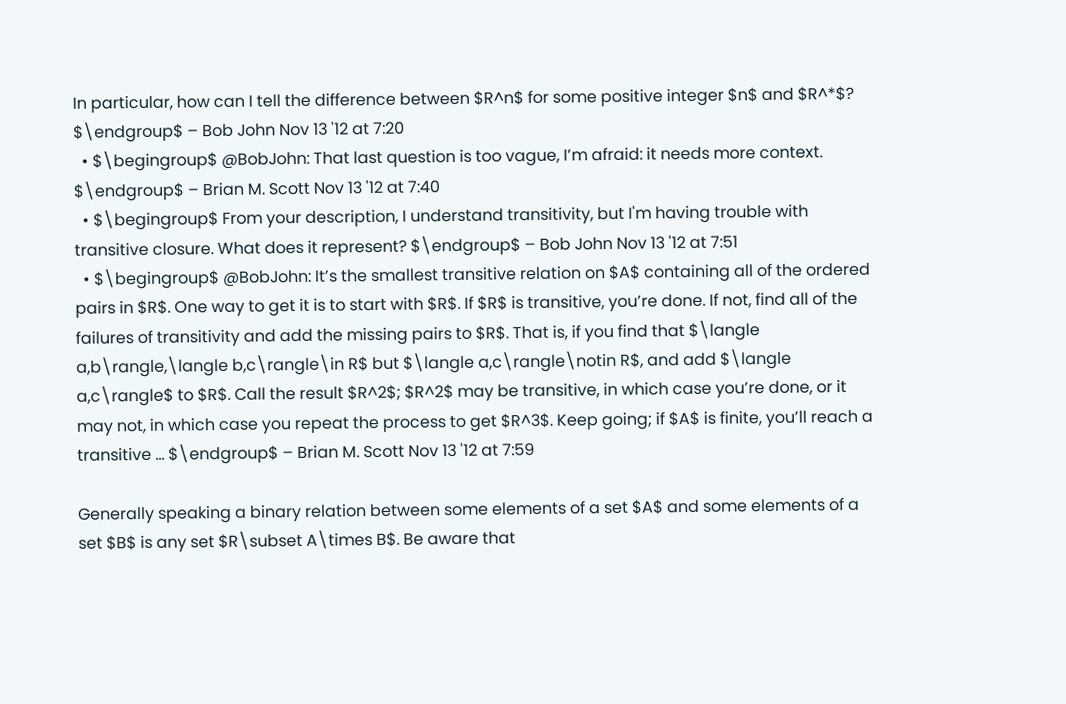In particular, how can I tell the difference between $R^n$ for some positive integer $n$ and $R^*$? $\endgroup$ – Bob John Nov 13 '12 at 7:20
  • $\begingroup$ @BobJohn: That last question is too vague, I’m afraid: it needs more context. $\endgroup$ – Brian M. Scott Nov 13 '12 at 7:40
  • $\begingroup$ From your description, I understand transitivity, but I'm having trouble with transitive closure. What does it represent? $\endgroup$ – Bob John Nov 13 '12 at 7:51
  • $\begingroup$ @BobJohn: It’s the smallest transitive relation on $A$ containing all of the ordered pairs in $R$. One way to get it is to start with $R$. If $R$ is transitive, you’re done. If not, find all of the failures of transitivity and add the missing pairs to $R$. That is, if you find that $\langle a,b\rangle,\langle b,c\rangle\in R$ but $\langle a,c\rangle\notin R$, and add $\langle a,c\rangle$ to $R$. Call the result $R^2$; $R^2$ may be transitive, in which case you’re done, or it may not, in which case you repeat the process to get $R^3$. Keep going; if $A$ is finite, you’ll reach a transitive ... $\endgroup$ – Brian M. Scott Nov 13 '12 at 7:59

Generally speaking a binary relation between some elements of a set $A$ and some elements of a set $B$ is any set $R\subset A\times B$. Be aware that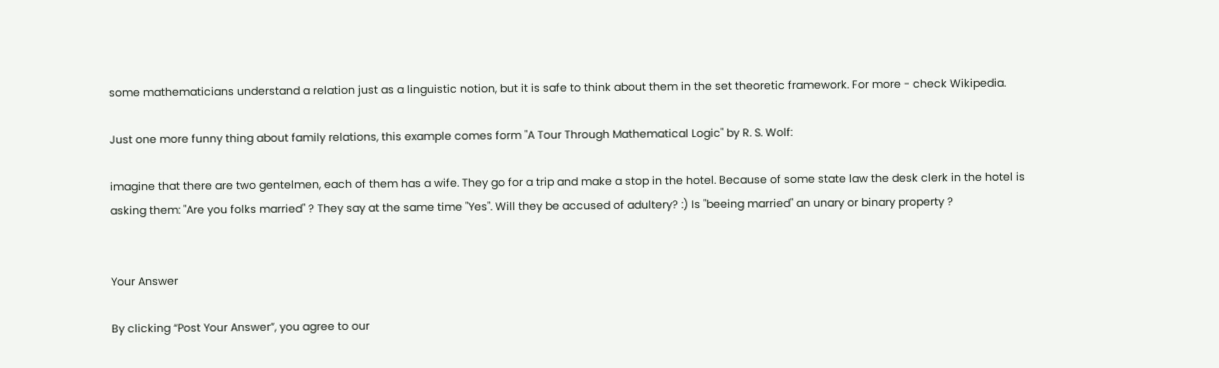some mathematicians understand a relation just as a linguistic notion, but it is safe to think about them in the set theoretic framework. For more - check Wikipedia.

Just one more funny thing about family relations, this example comes form "A Tour Through Mathematical Logic" by R. S. Wolf:

imagine that there are two gentelmen, each of them has a wife. They go for a trip and make a stop in the hotel. Because of some state law the desk clerk in the hotel is asking them: "Are you folks married" ? They say at the same time "Yes". Will they be accused of adultery? :) Is "beeing married" an unary or binary property ?


Your Answer

By clicking “Post Your Answer”, you agree to our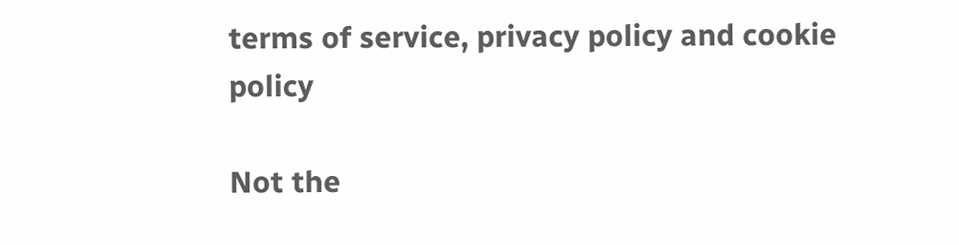terms of service, privacy policy and cookie policy

Not the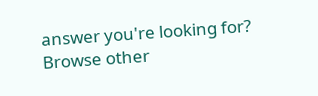answer you're looking for? Browse other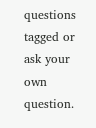questions tagged or ask your own question.